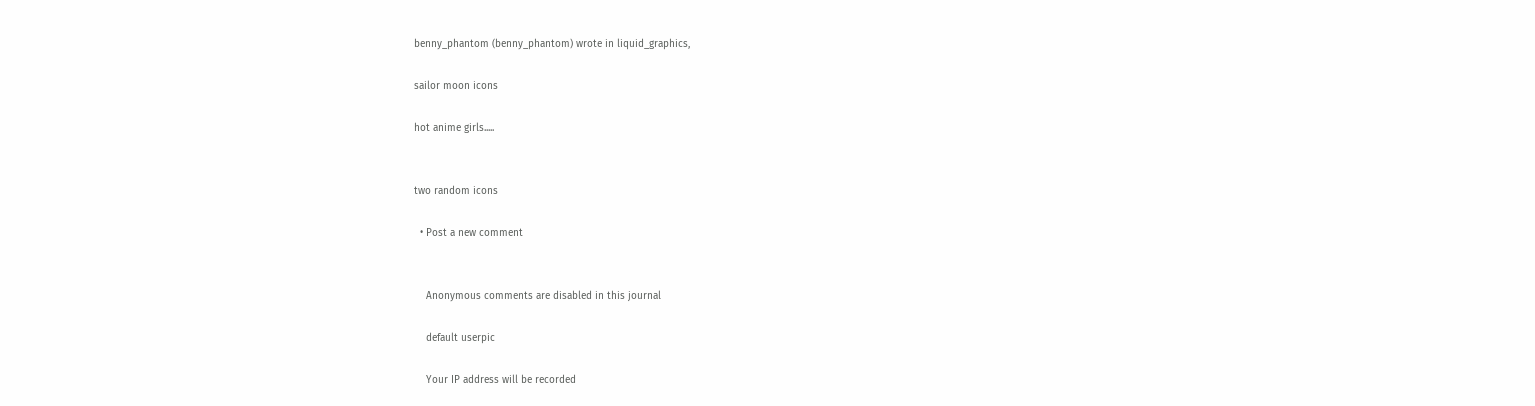benny_phantom (benny_phantom) wrote in liquid_graphics,

sailor moon icons

hot anime girls.....


two random icons

  • Post a new comment


    Anonymous comments are disabled in this journal

    default userpic

    Your IP address will be recorded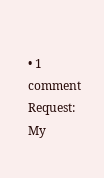• 1 comment
Request: My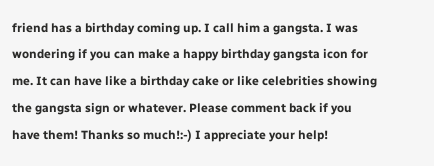friend has a birthday coming up. I call him a gangsta. I was wondering if you can make a happy birthday gangsta icon for me. It can have like a birthday cake or like celebrities showing the gangsta sign or whatever. Please comment back if you have them! Thanks so much!:-) I appreciate your help!